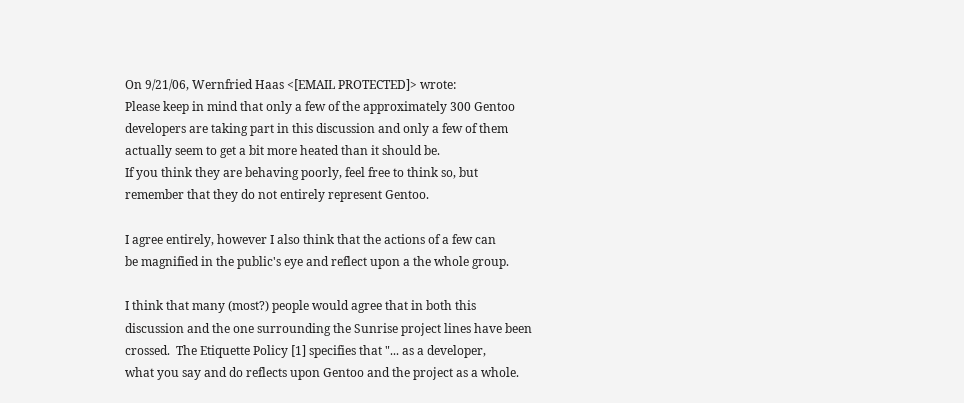On 9/21/06, Wernfried Haas <[EMAIL PROTECTED]> wrote:
Please keep in mind that only a few of the approximately 300 Gentoo
developers are taking part in this discussion and only a few of them
actually seem to get a bit more heated than it should be.
If you think they are behaving poorly, feel free to think so, but
remember that they do not entirely represent Gentoo.

I agree entirely, however I also think that the actions of a few can
be magnified in the public's eye and reflect upon a the whole group.

I think that many (most?) people would agree that in both this
discussion and the one surrounding the Sunrise project lines have been
crossed.  The Etiquette Policy [1] specifies that "... as a developer,
what you say and do reflects upon Gentoo and the project as a whole.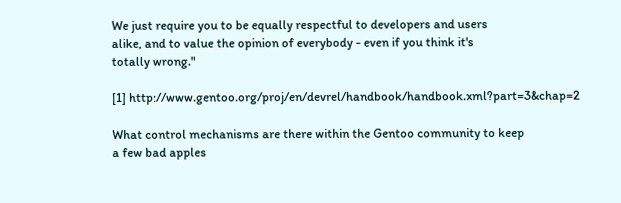We just require you to be equally respectful to developers and users
alike, and to value the opinion of everybody - even if you think it's
totally wrong."

[1] http://www.gentoo.org/proj/en/devrel/handbook/handbook.xml?part=3&chap=2

What control mechanisms are there within the Gentoo community to keep
a few bad apples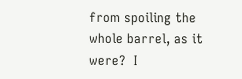from spoiling the whole barrel, as it were?  I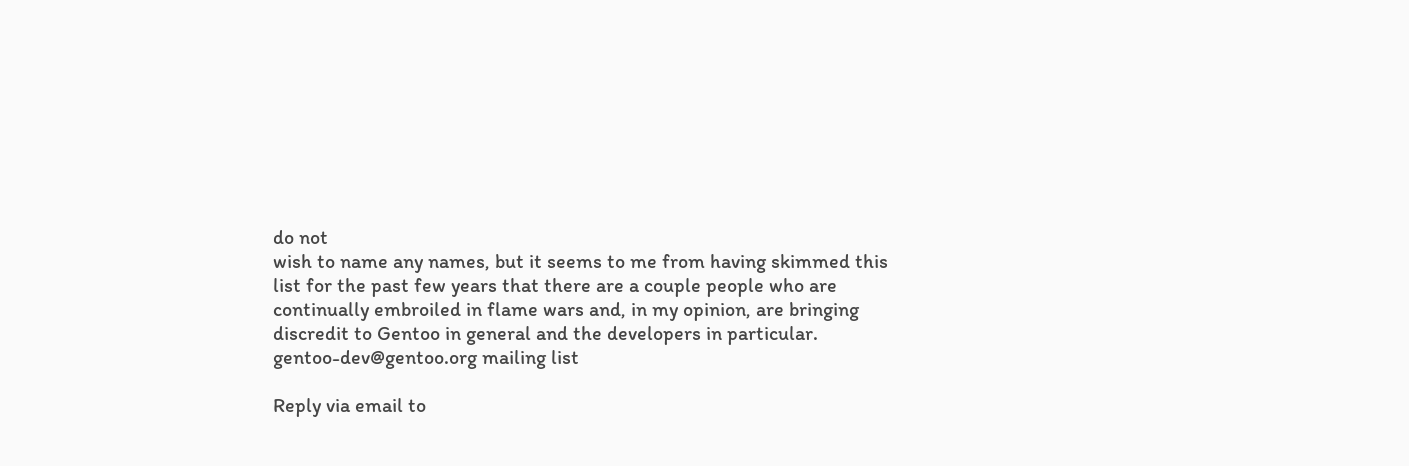do not
wish to name any names, but it seems to me from having skimmed this
list for the past few years that there are a couple people who are
continually embroiled in flame wars and, in my opinion, are bringing
discredit to Gentoo in general and the developers in particular.
gentoo-dev@gentoo.org mailing list

Reply via email to